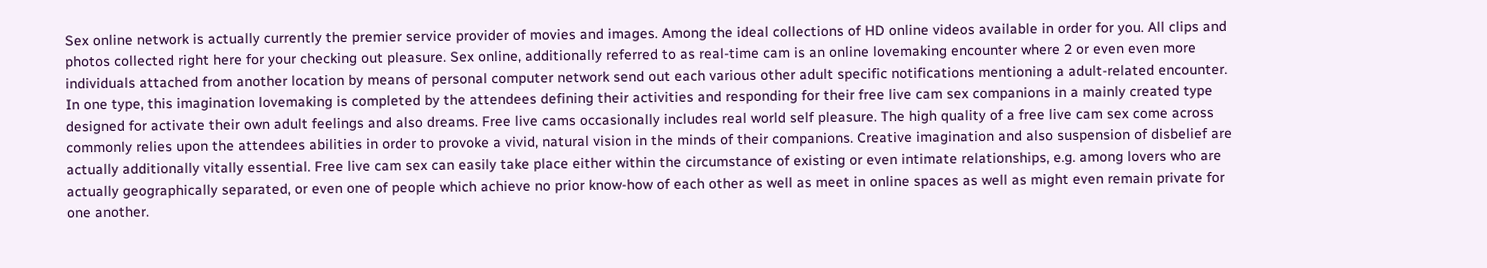Sex online network is actually currently the premier service provider of movies and images. Among the ideal collections of HD online videos available in order for you. All clips and photos collected right here for your checking out pleasure. Sex online, additionally referred to as real-time cam is an online lovemaking encounter where 2 or even even more individuals attached from another location by means of personal computer network send out each various other adult specific notifications mentioning a adult-related encounter. In one type, this imagination lovemaking is completed by the attendees defining their activities and responding for their free live cam sex companions in a mainly created type designed for activate their own adult feelings and also dreams. Free live cams occasionally includes real world self pleasure. The high quality of a free live cam sex come across commonly relies upon the attendees abilities in order to provoke a vivid, natural vision in the minds of their companions. Creative imagination and also suspension of disbelief are actually additionally vitally essential. Free live cam sex can easily take place either within the circumstance of existing or even intimate relationships, e.g. among lovers who are actually geographically separated, or even one of people which achieve no prior know-how of each other as well as meet in online spaces as well as might even remain private for one another.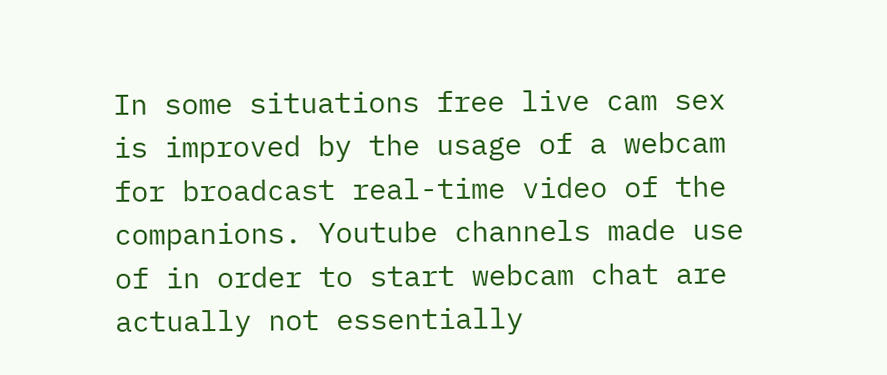In some situations free live cam sex is improved by the usage of a webcam for broadcast real-time video of the companions. Youtube channels made use of in order to start webcam chat are actually not essentially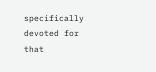specifically devoted for that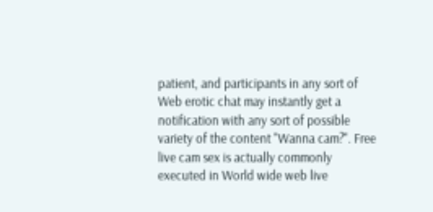patient, and participants in any sort of Web erotic chat may instantly get a notification with any sort of possible variety of the content "Wanna cam?". Free live cam sex is actually commonly executed in World wide web live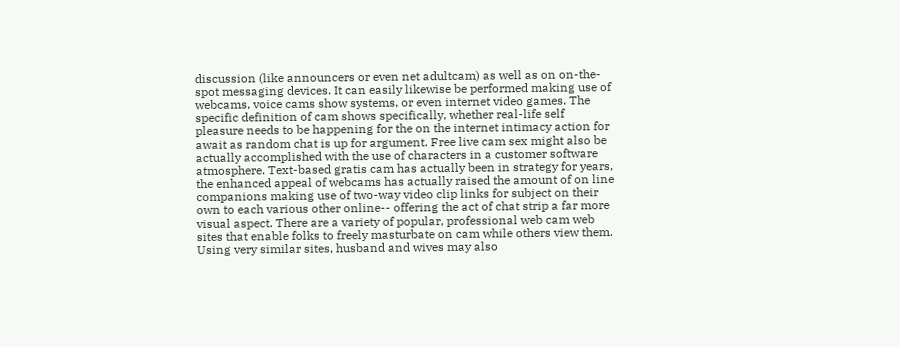discussion (like announcers or even net adultcam) as well as on on-the-spot messaging devices. It can easily likewise be performed making use of webcams, voice cams show systems, or even internet video games. The specific definition of cam shows specifically, whether real-life self pleasure needs to be happening for the on the internet intimacy action for await as random chat is up for argument. Free live cam sex might also be actually accomplished with the use of characters in a customer software atmosphere. Text-based gratis cam has actually been in strategy for years, the enhanced appeal of webcams has actually raised the amount of on line companions making use of two-way video clip links for subject on their own to each various other online-- offering the act of chat strip a far more visual aspect. There are a variety of popular, professional web cam web sites that enable folks to freely masturbate on cam while others view them. Using very similar sites, husband and wives may also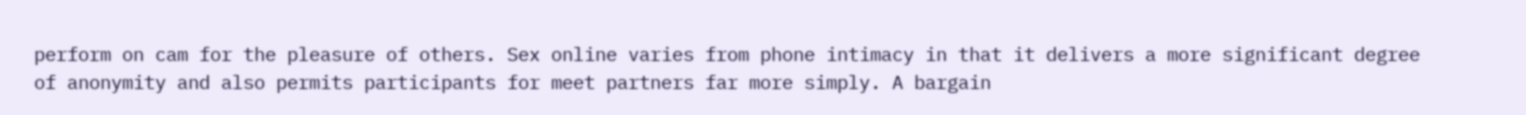perform on cam for the pleasure of others. Sex online varies from phone intimacy in that it delivers a more significant degree of anonymity and also permits participants for meet partners far more simply. A bargain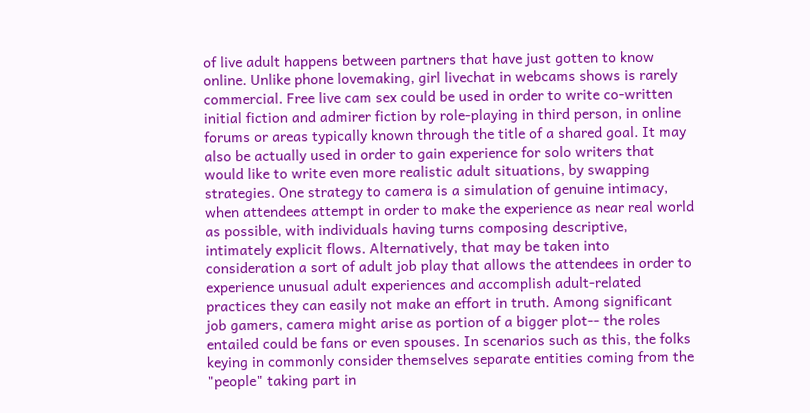of live adult happens between partners that have just gotten to know online. Unlike phone lovemaking, girl livechat in webcams shows is rarely commercial. Free live cam sex could be used in order to write co-written initial fiction and admirer fiction by role-playing in third person, in online forums or areas typically known through the title of a shared goal. It may also be actually used in order to gain experience for solo writers that would like to write even more realistic adult situations, by swapping strategies. One strategy to camera is a simulation of genuine intimacy, when attendees attempt in order to make the experience as near real world as possible, with individuals having turns composing descriptive, intimately explicit flows. Alternatively, that may be taken into consideration a sort of adult job play that allows the attendees in order to experience unusual adult experiences and accomplish adult-related practices they can easily not make an effort in truth. Among significant job gamers, camera might arise as portion of a bigger plot-- the roles entailed could be fans or even spouses. In scenarios such as this, the folks keying in commonly consider themselves separate entities coming from the "people" taking part in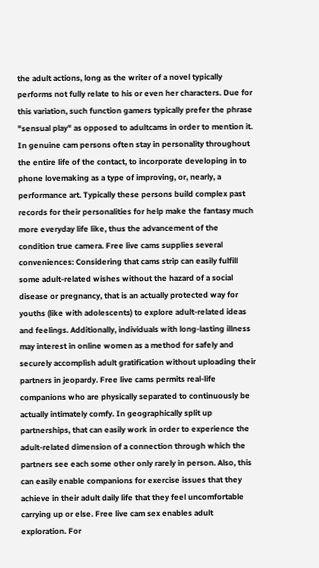the adult actions, long as the writer of a novel typically performs not fully relate to his or even her characters. Due for this variation, such function gamers typically prefer the phrase "sensual play" as opposed to adultcams in order to mention it. In genuine cam persons often stay in personality throughout the entire life of the contact, to incorporate developing in to phone lovemaking as a type of improving, or, nearly, a performance art. Typically these persons build complex past records for their personalities for help make the fantasy much more everyday life like, thus the advancement of the condition true camera. Free live cams supplies several conveniences: Considering that cams strip can easily fulfill some adult-related wishes without the hazard of a social disease or pregnancy, that is an actually protected way for youths (like with adolescents) to explore adult-related ideas and feelings. Additionally, individuals with long-lasting illness may interest in online women as a method for safely and securely accomplish adult gratification without uploading their partners in jeopardy. Free live cams permits real-life companions who are physically separated to continuously be actually intimately comfy. In geographically split up partnerships, that can easily work in order to experience the adult-related dimension of a connection through which the partners see each some other only rarely in person. Also, this can easily enable companions for exercise issues that they achieve in their adult daily life that they feel uncomfortable carrying up or else. Free live cam sex enables adult exploration. For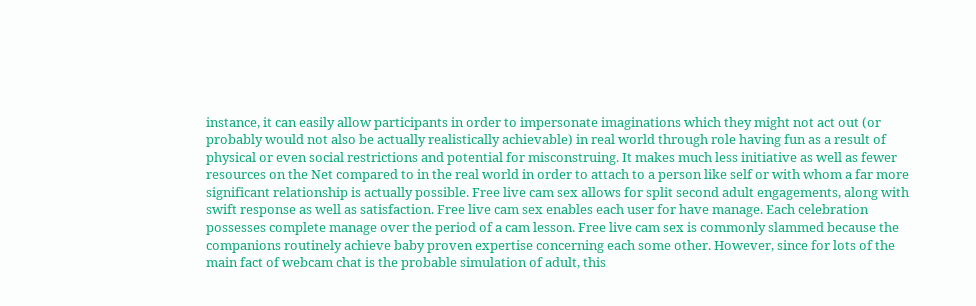instance, it can easily allow participants in order to impersonate imaginations which they might not act out (or probably would not also be actually realistically achievable) in real world through role having fun as a result of physical or even social restrictions and potential for misconstruing. It makes much less initiative as well as fewer resources on the Net compared to in the real world in order to attach to a person like self or with whom a far more significant relationship is actually possible. Free live cam sex allows for split second adult engagements, along with swift response as well as satisfaction. Free live cam sex enables each user for have manage. Each celebration possesses complete manage over the period of a cam lesson. Free live cam sex is commonly slammed because the companions routinely achieve baby proven expertise concerning each some other. However, since for lots of the main fact of webcam chat is the probable simulation of adult, this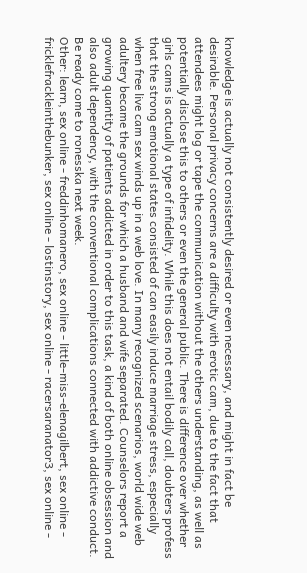knowledge is actually not consistently desired or even necessary, and might in fact be desirable. Personal privacy concerns are a difficulty with erotic cam, due to the fact that attendees might log or tape the communication without the others understanding, as well as potentially disclose this to others or even the general public. There is difference over whether girls cams is actually a type of infidelity. While this does not entail bodily call, doubters profess that the strong emotional states consisted of can easily induce marriage stress, especially when free live cam sex winds up in a web love. In many recognized scenarios, world wide web adultery became the grounds for which a husband and wife separated. Counselors report a growing quantity of patients addicted in order to this task, a kind of both online obsession and also adult dependency, with the conventional complications connected with addictive conduct. Be ready come to ronesska next week.
Other: learn, sex online - freddinhomanero, sex online - little-miss-elenagilbert, sex online - fricklefrackleinthebunker, sex online - lostinstory, sex online - racersaranator3, sex online -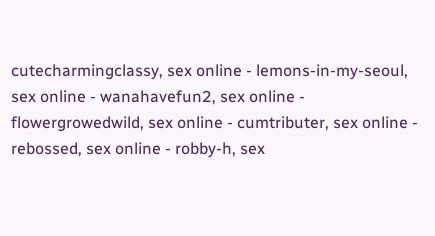cutecharmingclassy, sex online - lemons-in-my-seoul, sex online - wanahavefun2, sex online - flowergrowedwild, sex online - cumtributer, sex online - rebossed, sex online - robby-h, sex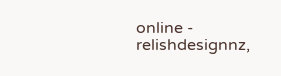online - relishdesignnz,